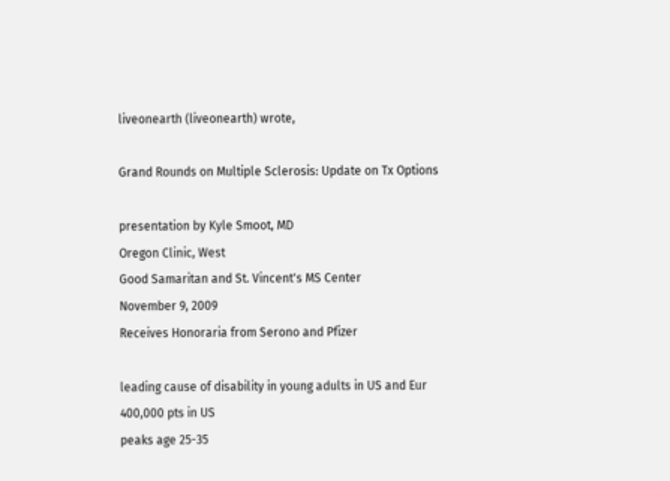liveonearth (liveonearth) wrote,

Grand Rounds on Multiple Sclerosis: Update on Tx Options

presentation by Kyle Smoot, MD
Oregon Clinic, West
Good Samaritan and St. Vincent's MS Center
November 9, 2009
Receives Honoraria from Serono and Pfizer

leading cause of disability in young adults in US and Eur
400,000 pts in US
peaks age 25-35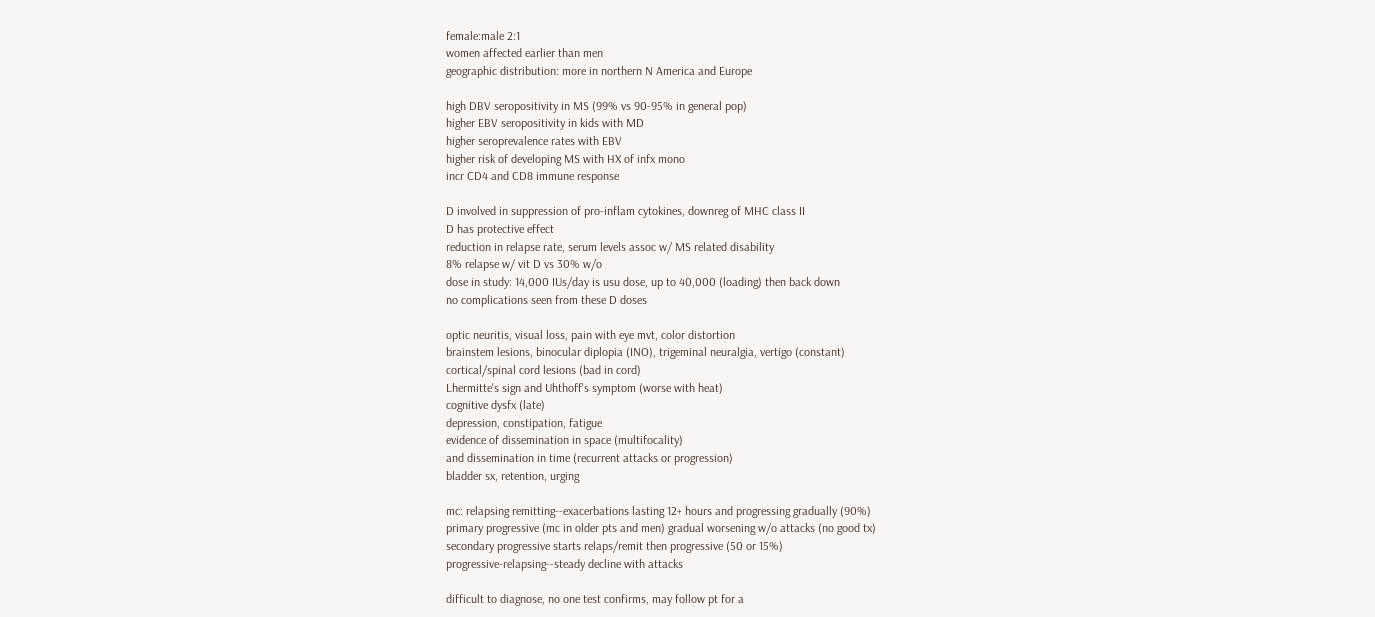female:male 2:1
women affected earlier than men
geographic distribution: more in northern N America and Europe

high DBV seropositivity in MS (99% vs 90-95% in general pop)
higher EBV seropositivity in kids with MD
higher seroprevalence rates with EBV
higher risk of developing MS with HX of infx mono
incr CD4 and CD8 immune response

D involved in suppression of pro-inflam cytokines, downreg of MHC class II
D has protective effect
reduction in relapse rate, serum levels assoc w/ MS related disability
8% relapse w/ vit D vs 30% w/o
dose in study: 14,000 IUs/day is usu dose, up to 40,000 (loading) then back down
no complications seen from these D doses

optic neuritis, visual loss, pain with eye mvt, color distortion
brainstem lesions, binocular diplopia (INO), trigeminal neuralgia, vertigo (constant)
cortical/spinal cord lesions (bad in cord)
Lhermitte's sign and Uhthoff's symptom (worse with heat)
cognitive dysfx (late)
depression, constipation, fatigue
evidence of dissemination in space (multifocality)
and dissemination in time (recurrent attacks or progression)
bladder sx, retention, urging

mc: relapsing remitting--exacerbations lasting 12+ hours and progressing gradually (90%)
primary progressive (mc in older pts and men) gradual worsening w/o attacks (no good tx)
secondary progressive starts relaps/remit then progressive (50 or 15%)
progressive-relapsing--steady decline with attacks

difficult to diagnose, no one test confirms, may follow pt for a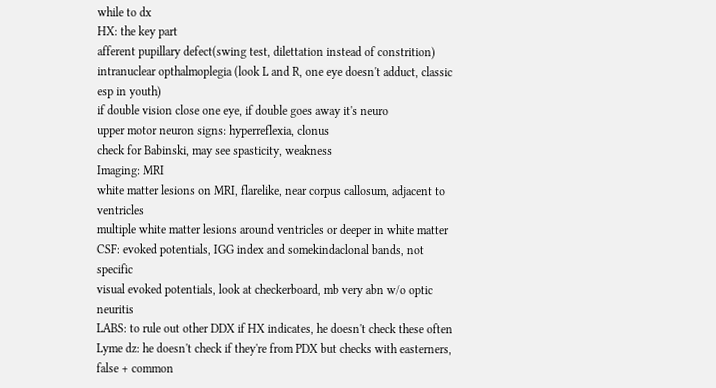while to dx
HX: the key part
afferent pupillary defect(swing test, dilettation instead of constrition)
intranuclear opthalmoplegia (look L and R, one eye doesn't adduct, classic esp in youth)
if double vision close one eye, if double goes away it's neuro
upper motor neuron signs: hyperreflexia, clonus
check for Babinski, may see spasticity, weakness
Imaging: MRI
white matter lesions on MRI, flarelike, near corpus callosum, adjacent to ventricles
multiple white matter lesions around ventricles or deeper in white matter
CSF: evoked potentials, IGG index and somekindaclonal bands, not specific
visual evoked potentials, look at checkerboard, mb very abn w/o optic neuritis
LABS: to rule out other DDX if HX indicates, he doesn't check these often
Lyme dz: he doesn't check if they're from PDX but checks with easterners, false + common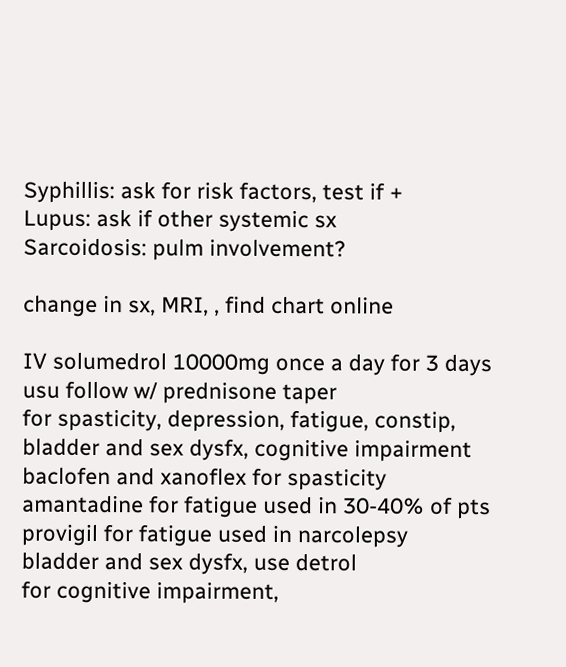Syphillis: ask for risk factors, test if +
Lupus: ask if other systemic sx
Sarcoidosis: pulm involvement?

change in sx, MRI, , find chart online

IV solumedrol 10000mg once a day for 3 days
usu follow w/ prednisone taper
for spasticity, depression, fatigue, constip, bladder and sex dysfx, cognitive impairment
baclofen and xanoflex for spasticity
amantadine for fatigue used in 30-40% of pts
provigil for fatigue used in narcolepsy
bladder and sex dysfx, use detrol
for cognitive impairment,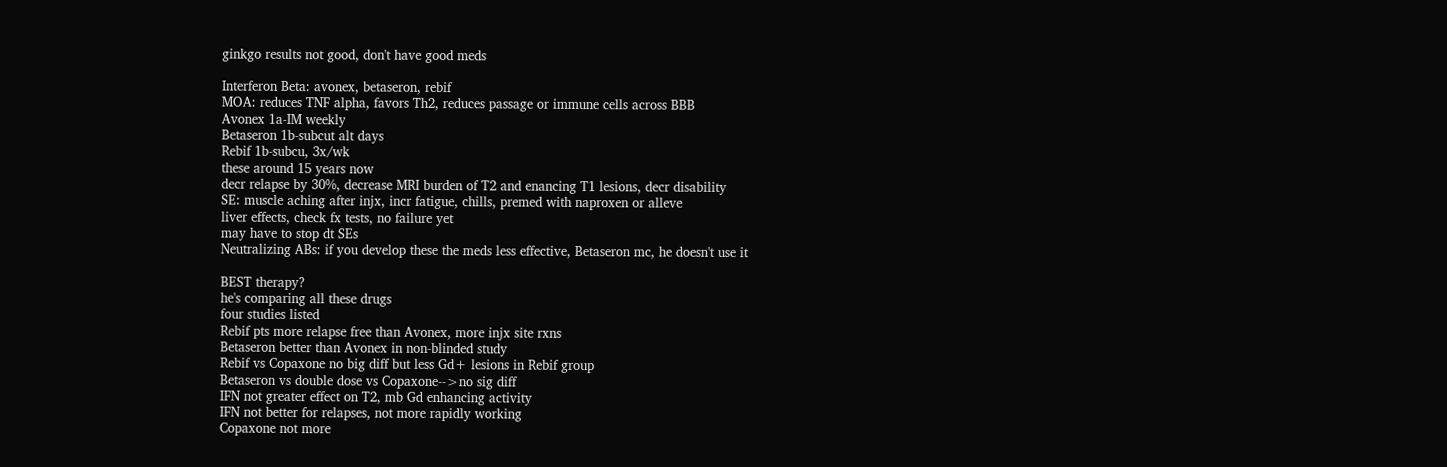ginkgo results not good, don't have good meds

Interferon Beta: avonex, betaseron, rebif
MOA: reduces TNF alpha, favors Th2, reduces passage or immune cells across BBB
Avonex 1a-IM weekly
Betaseron 1b-subcut alt days
Rebif 1b-subcu, 3x/wk
these around 15 years now
decr relapse by 30%, decrease MRI burden of T2 and enancing T1 lesions, decr disability
SE: muscle aching after injx, incr fatigue, chills, premed with naproxen or alleve
liver effects, check fx tests, no failure yet
may have to stop dt SEs
Neutralizing ABs: if you develop these the meds less effective, Betaseron mc, he doesn't use it

BEST therapy?
he's comparing all these drugs
four studies listed
Rebif pts more relapse free than Avonex, more injx site rxns
Betaseron better than Avonex in non-blinded study
Rebif vs Copaxone no big diff but less Gd+ lesions in Rebif group
Betaseron vs double dose vs Copaxone-->no sig diff
IFN not greater effect on T2, mb Gd enhancing activity
IFN not better for relapses, not more rapidly working
Copaxone not more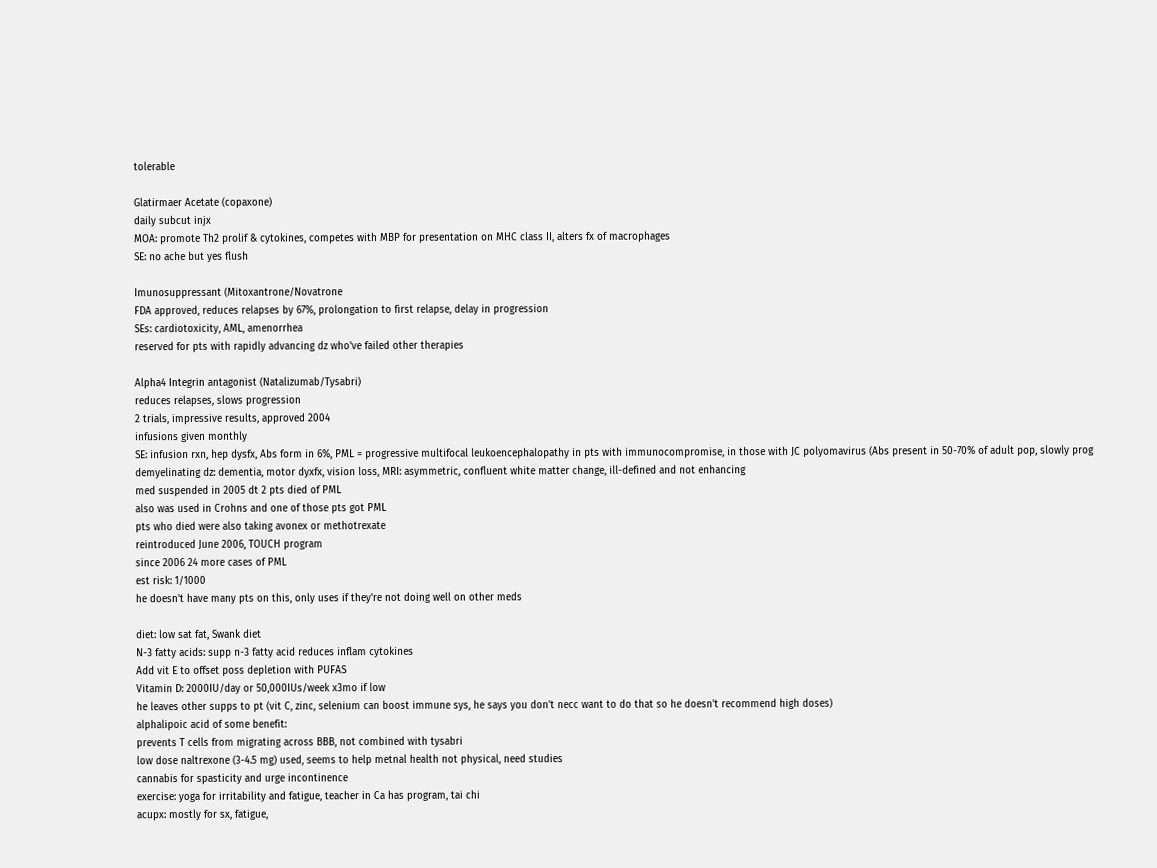tolerable

Glatirmaer Acetate (copaxone)
daily subcut injx
MOA: promote Th2 prolif & cytokines, competes with MBP for presentation on MHC class II, alters fx of macrophages
SE: no ache but yes flush

Imunosuppressant (Mitoxantrone/Novatrone
FDA approved, reduces relapses by 67%, prolongation to first relapse, delay in progression
SEs: cardiotoxicity, AML, amenorrhea
reserved for pts with rapidly advancing dz who've failed other therapies

Alpha4 Integrin antagonist (Natalizumab/Tysabri)
reduces relapses, slows progression
2 trials, impressive results, approved 2004
infusions given monthly
SE: infusion rxn, hep dysfx, Abs form in 6%, PML = progressive multifocal leukoencephalopathy in pts with immunocompromise, in those with JC polyomavirus (Abs present in 50-70% of adult pop, slowly prog demyelinating dz: dementia, motor dyxfx, vision loss, MRI: asymmetric, confluent white matter change, ill-defined and not enhancing
med suspended in 2005 dt 2 pts died of PML
also was used in Crohns and one of those pts got PML
pts who died were also taking avonex or methotrexate
reintroduced June 2006, TOUCH program
since 2006 24 more cases of PML
est risk: 1/1000
he doesn't have many pts on this, only uses if they're not doing well on other meds

diet: low sat fat, Swank diet
N-3 fatty acids: supp n-3 fatty acid reduces inflam cytokines
Add vit E to offset poss depletion with PUFAS
Vitamin D: 2000IU/day or 50,000IUs/week x3mo if low
he leaves other supps to pt (vit C, zinc, selenium can boost immune sys, he says you don't necc want to do that so he doesn't recommend high doses)
alphalipoic acid of some benefit:
prevents T cells from migrating across BBB, not combined with tysabri
low dose naltrexone (3-4.5 mg) used, seems to help metnal health not physical, need studies
cannabis for spasticity and urge incontinence
exercise: yoga for irritability and fatigue, teacher in Ca has program, tai chi
acupx: mostly for sx, fatigue,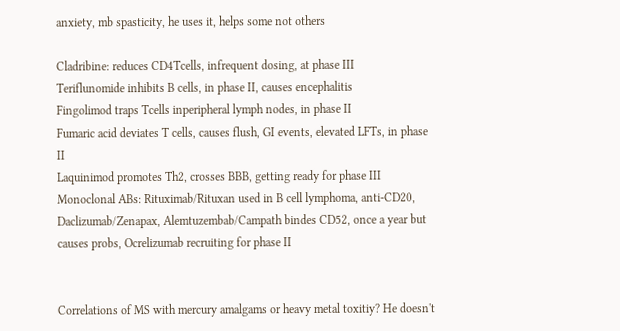anxiety, mb spasticity, he uses it, helps some not others

Cladribine: reduces CD4Tcells, infrequent dosing, at phase III
Teriflunomide inhibits B cells, in phase II, causes encephalitis
Fingolimod traps Tcells inperipheral lymph nodes, in phase II
Fumaric acid deviates T cells, causes flush, GI events, elevated LFTs, in phase II
Laquinimod promotes Th2, crosses BBB, getting ready for phase III
Monoclonal ABs: Rituximab/Rituxan used in B cell lymphoma, anti-CD20, Daclizumab/Zenapax, Alemtuzembab/Campath bindes CD52, once a year but causes probs, Ocrelizumab recruiting for phase II


Correlations of MS with mercury amalgams or heavy metal toxitiy? He doesn't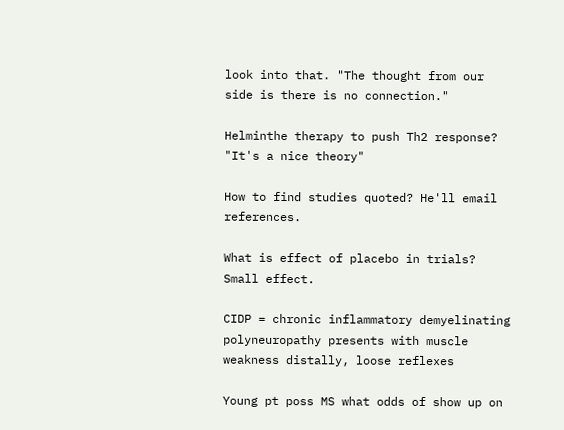look into that. "The thought from our side is there is no connection."

Helminthe therapy to push Th2 response? "It's a nice theory"

How to find studies quoted? He'll email references.

What is effect of placebo in trials? Small effect.

CIDP = chronic inflammatory demyelinating polyneuropathy presents with muscle weakness distally, loose reflexes

Young pt poss MS what odds of show up on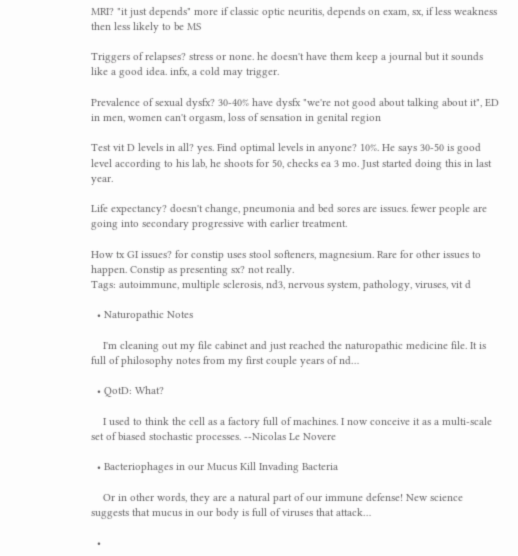MRI? "it just depends" more if classic optic neuritis, depends on exam, sx, if less weakness then less likely to be MS

Triggers of relapses? stress or none. he doesn't have them keep a journal but it sounds like a good idea. infx, a cold may trigger.

Prevalence of sexual dysfx? 30-40% have dysfx "we're not good about talking about it", ED in men, women can't orgasm, loss of sensation in genital region

Test vit D levels in all? yes. Find optimal levels in anyone? 10%. He says 30-50 is good level according to his lab, he shoots for 50, checks ea 3 mo. Just started doing this in last year.

Life expectancy? doesn't change, pneumonia and bed sores are issues. fewer people are going into secondary progressive with earlier treatment.

How tx GI issues? for constip uses stool softeners, magnesium. Rare for other issues to happen. Constip as presenting sx? not really.
Tags: autoimmune, multiple sclerosis, nd3, nervous system, pathology, viruses, vit d

  • Naturopathic Notes

    I'm cleaning out my file cabinet and just reached the naturopathic medicine file. It is full of philosophy notes from my first couple years of nd…

  • QotD: What?

    I used to think the cell as a factory full of machines. I now conceive it as a multi-scale set of biased stochastic processes. --Nicolas Le Novere

  • Bacteriophages in our Mucus Kill Invading Bacteria

    Or in other words, they are a natural part of our immune defense! New science suggests that mucus in our body is full of viruses that attack…

  •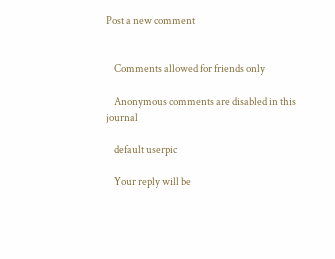Post a new comment


    Comments allowed for friends only

    Anonymous comments are disabled in this journal

    default userpic

    Your reply will be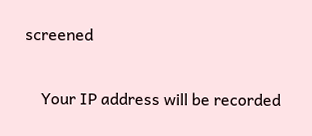screened

    Your IP address will be recorded